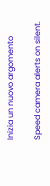Inizia un nuovo argomento

Speed camera alerts on silent.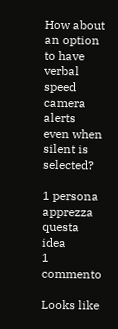How about an option to have verbal speed camera alerts even when silent is selected?

1 persona apprezza questa idea
1 commento

Looks like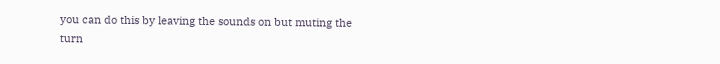you can do this by leaving the sounds on but muting the turn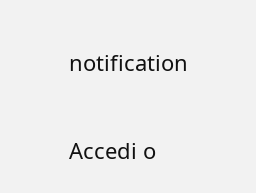notification

Accedi o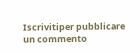Iscrivitiper pubblicare un commento